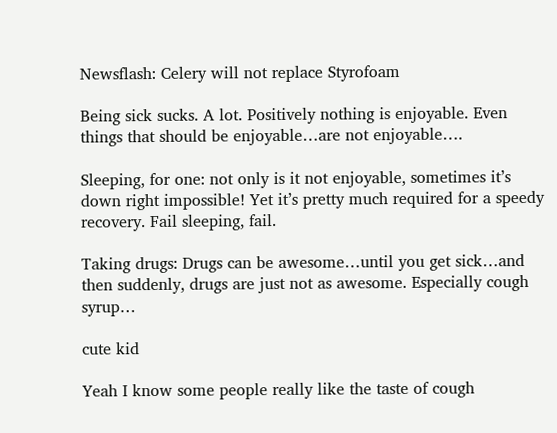Newsflash: Celery will not replace Styrofoam

Being sick sucks. A lot. Positively nothing is enjoyable. Even things that should be enjoyable…are not enjoyable….

Sleeping, for one: not only is it not enjoyable, sometimes it’s down right impossible! Yet it’s pretty much required for a speedy recovery. Fail sleeping, fail.

Taking drugs: Drugs can be awesome…until you get sick…and then suddenly, drugs are just not as awesome. Especially cough syrup…

cute kid

Yeah I know some people really like the taste of cough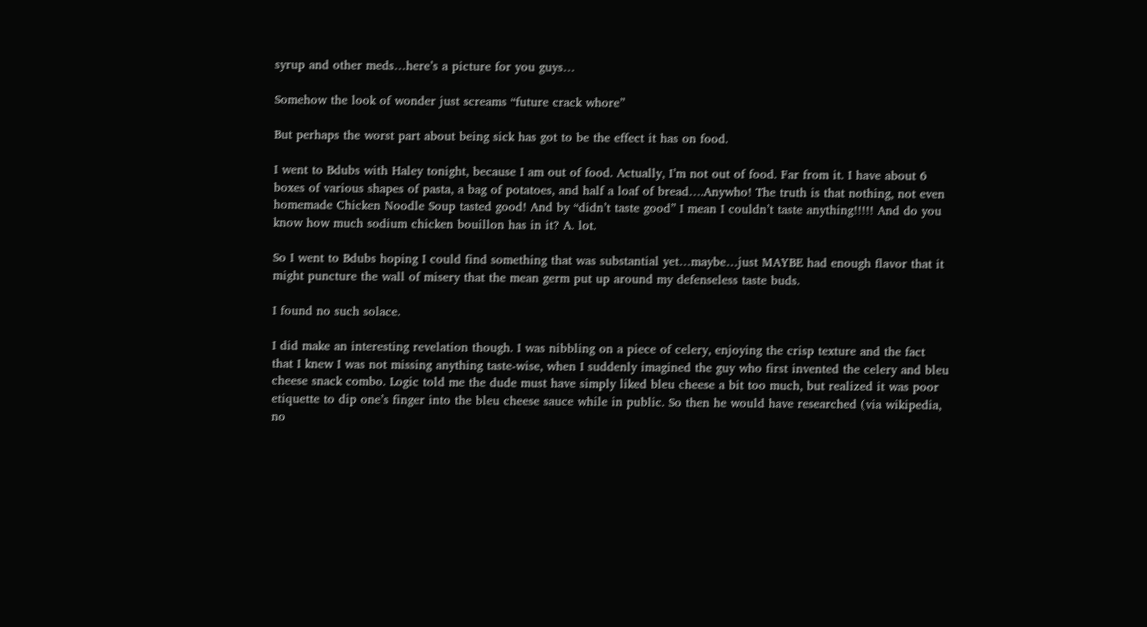syrup and other meds…here’s a picture for you guys…

Somehow the look of wonder just screams “future crack whore”

But perhaps the worst part about being sick has got to be the effect it has on food.

I went to Bdubs with Haley tonight, because I am out of food. Actually, I’m not out of food. Far from it. I have about 6 boxes of various shapes of pasta, a bag of potatoes, and half a loaf of bread….Anywho! The truth is that nothing, not even homemade Chicken Noodle Soup tasted good! And by “didn’t taste good” I mean I couldn’t taste anything!!!!! And do you know how much sodium chicken bouillon has in it? A. lot.

So I went to Bdubs hoping I could find something that was substantial yet…maybe…just MAYBE had enough flavor that it might puncture the wall of misery that the mean germ put up around my defenseless taste buds.

I found no such solace.

I did make an interesting revelation though. I was nibbling on a piece of celery, enjoying the crisp texture and the fact that I knew I was not missing anything taste-wise, when I suddenly imagined the guy who first invented the celery and bleu cheese snack combo. Logic told me the dude must have simply liked bleu cheese a bit too much, but realized it was poor etiquette to dip one’s finger into the bleu cheese sauce while in public. So then he would have researched (via wikipedia, no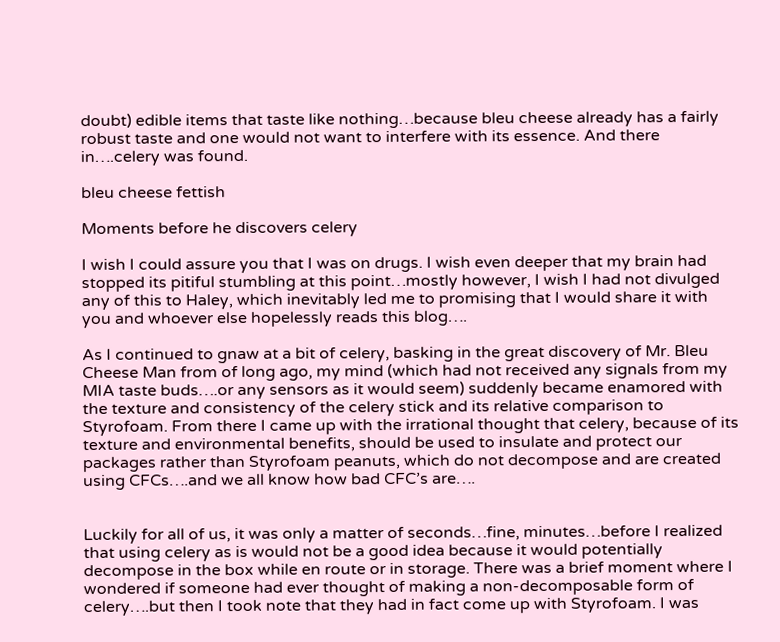doubt) edible items that taste like nothing…because bleu cheese already has a fairly robust taste and one would not want to interfere with its essence. And there in….celery was found.

bleu cheese fettish

Moments before he discovers celery

I wish I could assure you that I was on drugs. I wish even deeper that my brain had stopped its pitiful stumbling at this point…mostly however, I wish I had not divulged any of this to Haley, which inevitably led me to promising that I would share it with you and whoever else hopelessly reads this blog….

As I continued to gnaw at a bit of celery, basking in the great discovery of Mr. Bleu Cheese Man from of long ago, my mind (which had not received any signals from my MIA taste buds….or any sensors as it would seem) suddenly became enamored with the texture and consistency of the celery stick and its relative comparison to Styrofoam. From there I came up with the irrational thought that celery, because of its texture and environmental benefits, should be used to insulate and protect our packages rather than Styrofoam peanuts, which do not decompose and are created using CFCs….and we all know how bad CFC’s are….


Luckily for all of us, it was only a matter of seconds…fine, minutes…before I realized that using celery as is would not be a good idea because it would potentially decompose in the box while en route or in storage. There was a brief moment where I wondered if someone had ever thought of making a non-decomposable form of celery….but then I took note that they had in fact come up with Styrofoam. I was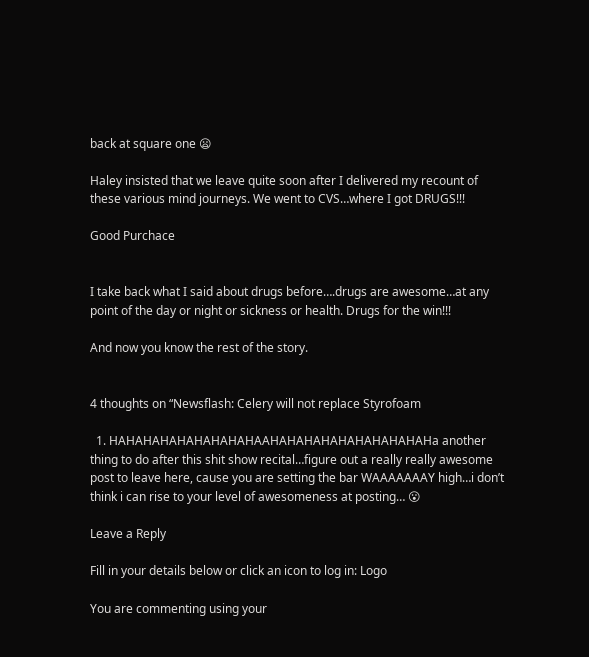back at square one 😦

Haley insisted that we leave quite soon after I delivered my recount of these various mind journeys. We went to CVS…where I got DRUGS!!!

Good Purchace


I take back what I said about drugs before….drugs are awesome…at any point of the day or night or sickness or health. Drugs for the win!!!

And now you know the rest of the story.


4 thoughts on “Newsflash: Celery will not replace Styrofoam

  1. HAHAHAHAHAHAHAHAHAAHAHAHAHAHAHAHAHAHAHa another thing to do after this shit show recital…figure out a really really awesome post to leave here, cause you are setting the bar WAAAAAAAY high…i don’t think i can rise to your level of awesomeness at posting… 😮

Leave a Reply

Fill in your details below or click an icon to log in: Logo

You are commenting using your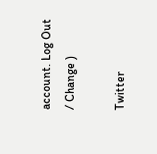account. Log Out / Change )

Twitter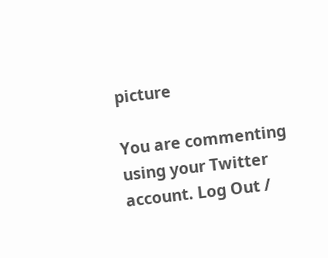picture

You are commenting using your Twitter account. Log Out /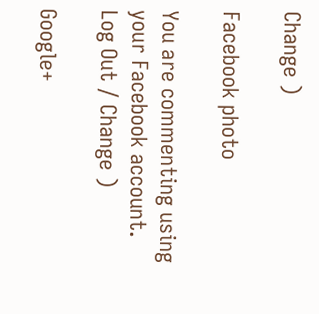Change )

Facebook photo

You are commenting using your Facebook account. Log Out / Change )

Google+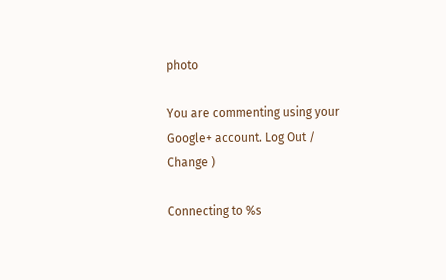photo

You are commenting using your Google+ account. Log Out / Change )

Connecting to %s